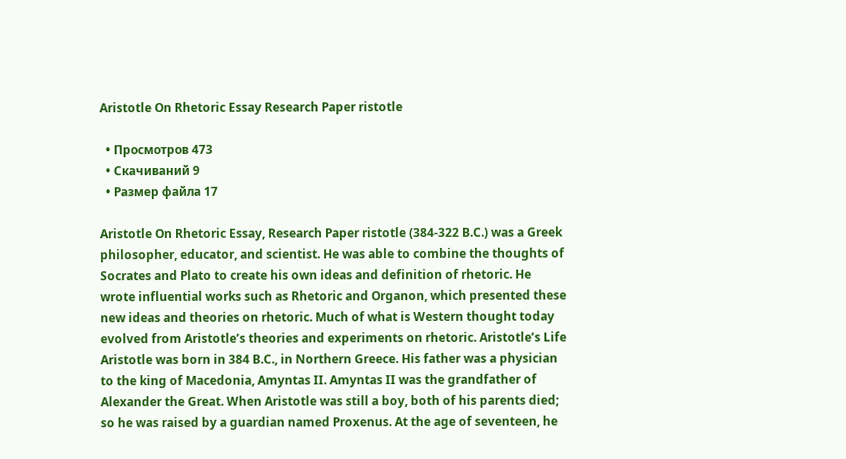Aristotle On Rhetoric Essay Research Paper ristotle

  • Просмотров 473
  • Скачиваний 9
  • Размер файла 17

Aristotle On Rhetoric Essay, Research Paper ristotle (384-322 B.C.) was a Greek philosopher, educator, and scientist. He was able to combine the thoughts of Socrates and Plato to create his own ideas and definition of rhetoric. He wrote influential works such as Rhetoric and Organon, which presented these new ideas and theories on rhetoric. Much of what is Western thought today evolved from Aristotle’s theories and experiments on rhetoric. Aristotle’s Life Aristotle was born in 384 B.C., in Northern Greece. His father was a physician to the king of Macedonia, Amyntas II. Amyntas II was the grandfather of Alexander the Great. When Aristotle was still a boy, both of his parents died; so he was raised by a guardian named Proxenus. At the age of seventeen, he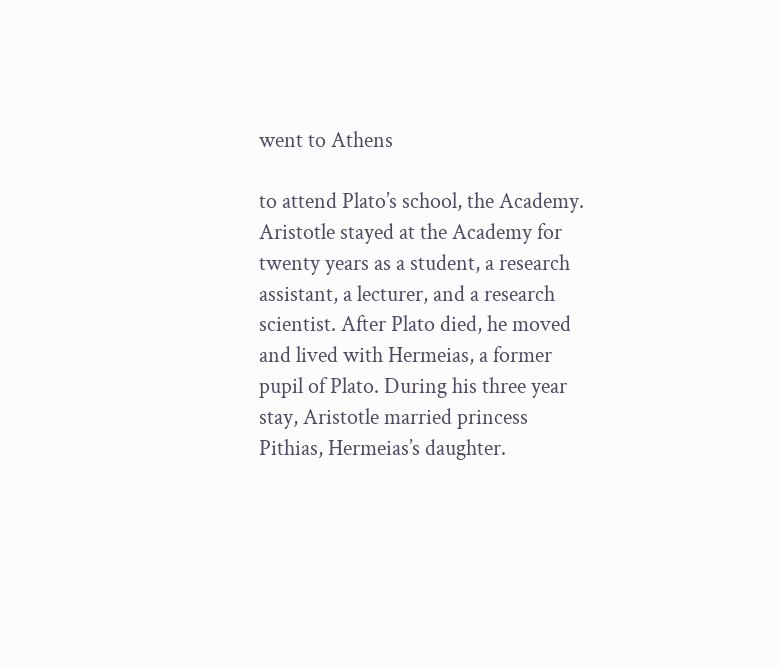went to Athens

to attend Plato’s school, the Academy. Aristotle stayed at the Academy for twenty years as a student, a research assistant, a lecturer, and a research scientist. After Plato died, he moved and lived with Hermeias, a former pupil of Plato. During his three year stay, Aristotle married princess Pithias, Hermeias’s daughter.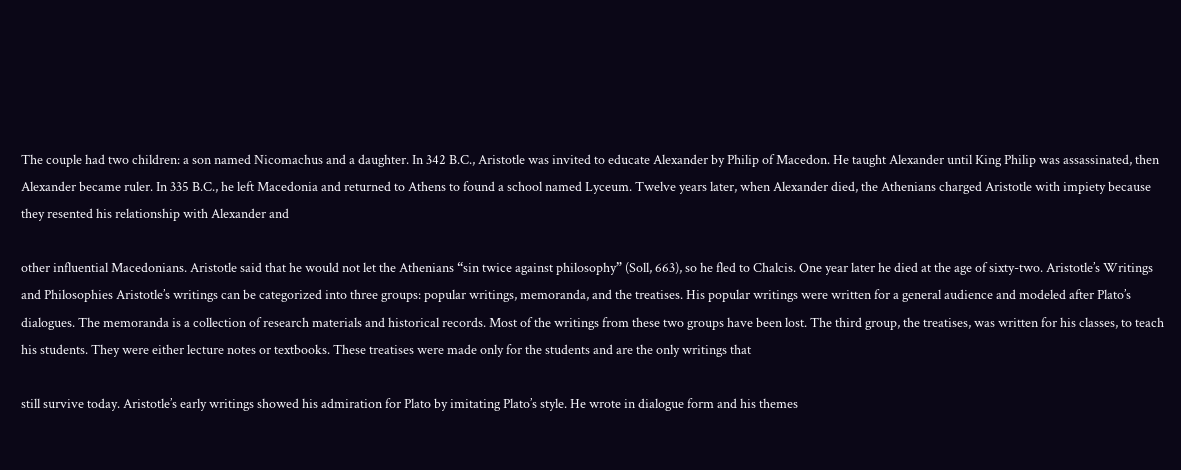The couple had two children: a son named Nicomachus and a daughter. In 342 B.C., Aristotle was invited to educate Alexander by Philip of Macedon. He taught Alexander until King Philip was assassinated, then Alexander became ruler. In 335 B.C., he left Macedonia and returned to Athens to found a school named Lyceum. Twelve years later, when Alexander died, the Athenians charged Aristotle with impiety because they resented his relationship with Alexander and

other influential Macedonians. Aristotle said that he would not let the Athenians “sin twice against philosophy” (Soll, 663), so he fled to Chalcis. One year later he died at the age of sixty-two. Aristotle’s Writings and Philosophies Aristotle’s writings can be categorized into three groups: popular writings, memoranda, and the treatises. His popular writings were written for a general audience and modeled after Plato’s dialogues. The memoranda is a collection of research materials and historical records. Most of the writings from these two groups have been lost. The third group, the treatises, was written for his classes, to teach his students. They were either lecture notes or textbooks. These treatises were made only for the students and are the only writings that

still survive today. Aristotle’s early writings showed his admiration for Plato by imitating Plato’s style. He wrote in dialogue form and his themes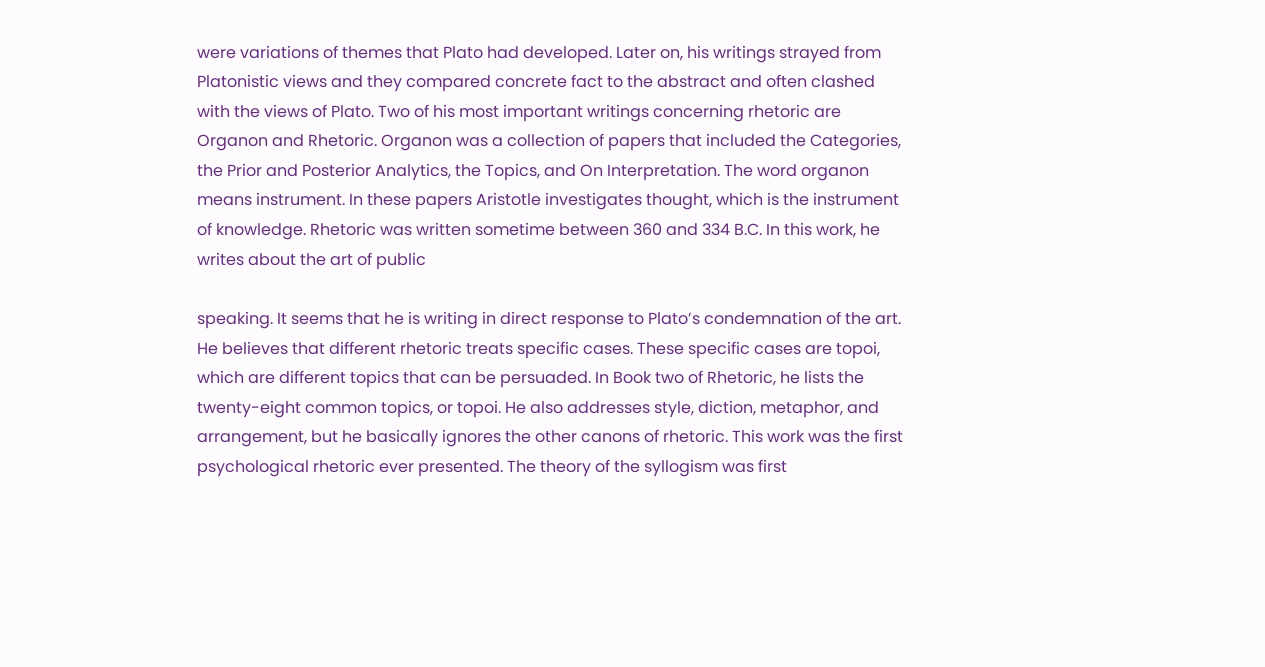were variations of themes that Plato had developed. Later on, his writings strayed from Platonistic views and they compared concrete fact to the abstract and often clashed with the views of Plato. Two of his most important writings concerning rhetoric are Organon and Rhetoric. Organon was a collection of papers that included the Categories, the Prior and Posterior Analytics, the Topics, and On Interpretation. The word organon means instrument. In these papers Aristotle investigates thought, which is the instrument of knowledge. Rhetoric was written sometime between 360 and 334 B.C. In this work, he writes about the art of public

speaking. It seems that he is writing in direct response to Plato’s condemnation of the art. He believes that different rhetoric treats specific cases. These specific cases are topoi, which are different topics that can be persuaded. In Book two of Rhetoric, he lists the twenty-eight common topics, or topoi. He also addresses style, diction, metaphor, and arrangement, but he basically ignores the other canons of rhetoric. This work was the first psychological rhetoric ever presented. The theory of the syllogism was first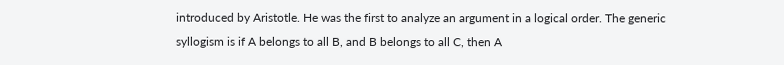introduced by Aristotle. He was the first to analyze an argument in a logical order. The generic syllogism is if A belongs to all B, and B belongs to all C, then A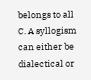belongs to all C. A syllogism can either be dialectical or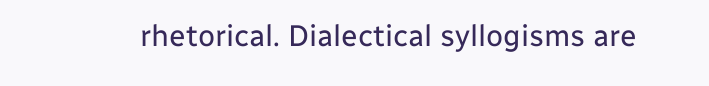rhetorical. Dialectical syllogisms are